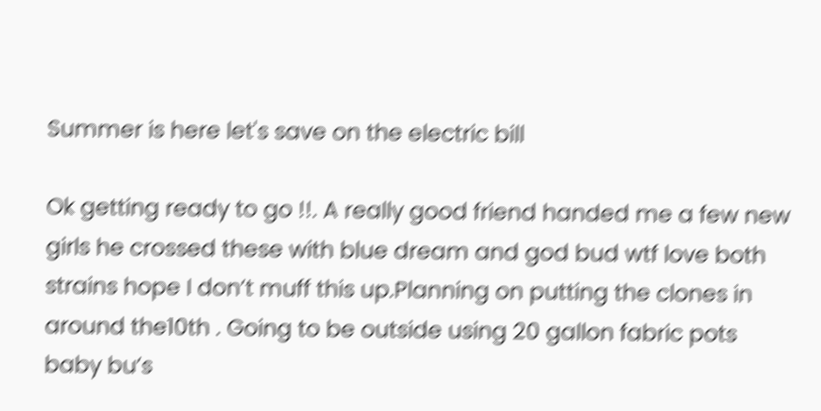Summer is here let's save on the electric bill

Ok getting ready to go !!. A really good friend handed me a few new girls he crossed these with blue dream and god bud wtf love both strains hope I don’t muff this up.Planning on putting the clones in around the10th . Going to be outside using 20 gallon fabric pots baby bu’s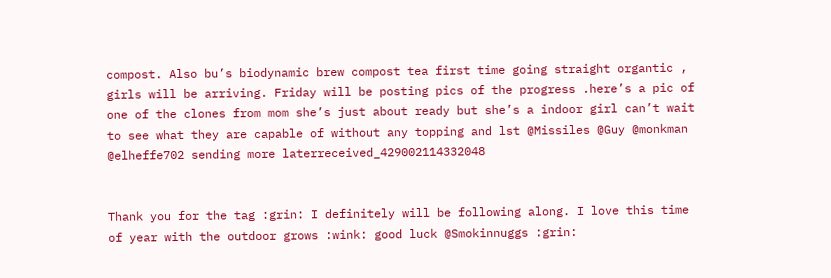compost. Also bu’s biodynamic brew compost tea first time going straight organtic , girls will be arriving. Friday will be posting pics of the progress .here’s a pic of one of the clones from mom she’s just about ready but she’s a indoor girl can’t wait to see what they are capable of without any topping and lst @Missiles @Guy @monkman @elheffe702 sending more laterreceived_429002114332048


Thank you for the tag :grin: I definitely will be following along. I love this time of year with the outdoor grows :wink: good luck @Smokinnuggs :grin: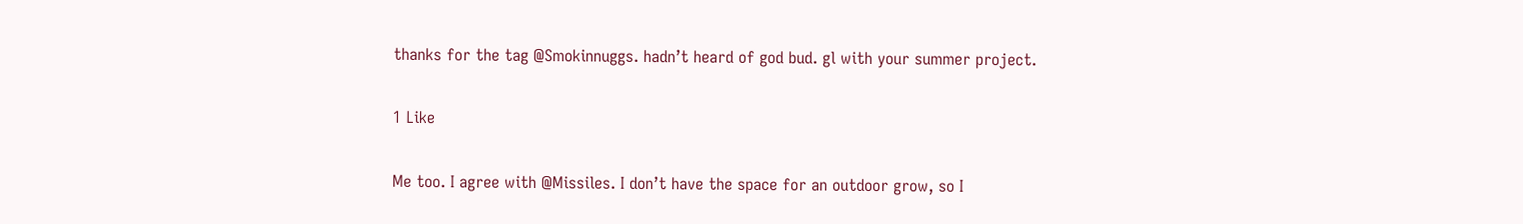thanks for the tag @Smokinnuggs. hadn’t heard of god bud. gl with your summer project.

1 Like

Me too. I agree with @Missiles. I don’t have the space for an outdoor grow, so I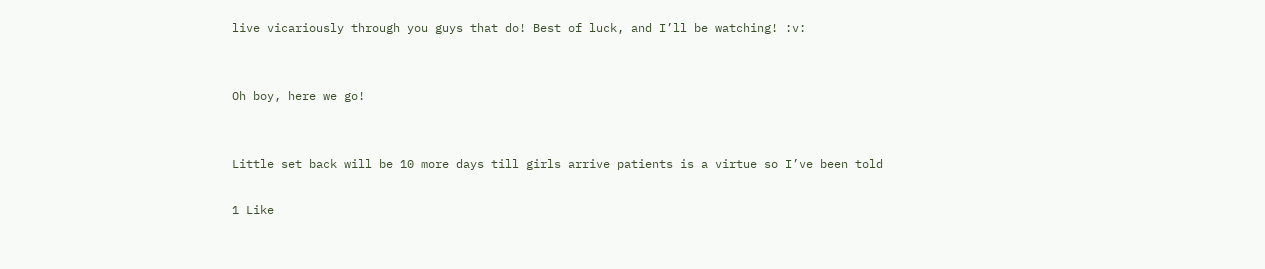live vicariously through you guys that do! Best of luck, and I’ll be watching! :v:


Oh boy, here we go!


Little set back will be 10 more days till girls arrive patients is a virtue so I’ve been told

1 Like